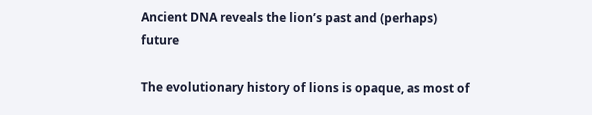Ancient DNA reveals the lion’s past and (perhaps) future

The evolutionary history of lions is opaque, as most of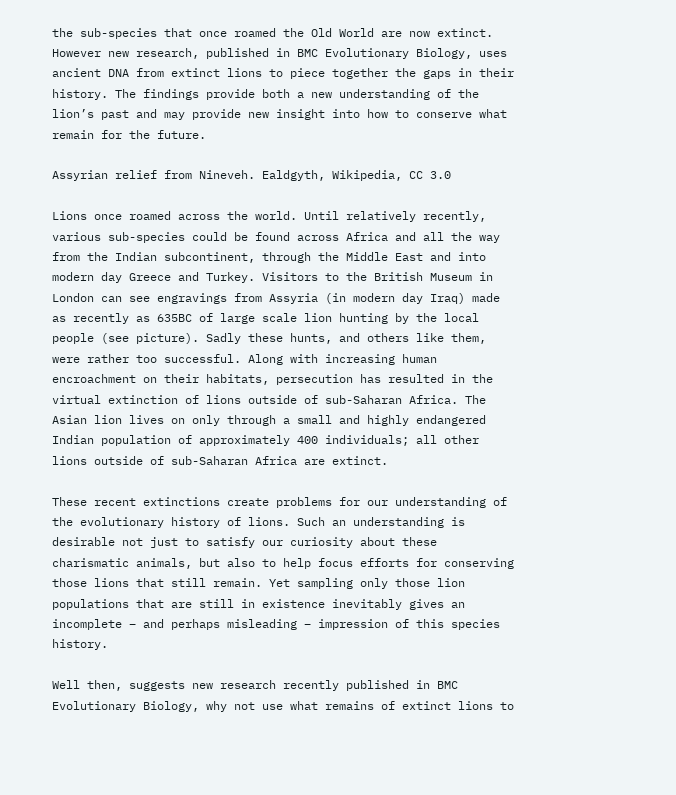the sub-species that once roamed the Old World are now extinct. However new research, published in BMC Evolutionary Biology, uses ancient DNA from extinct lions to piece together the gaps in their history. The findings provide both a new understanding of the lion’s past and may provide new insight into how to conserve what remain for the future.

Assyrian relief from Nineveh. Ealdgyth, Wikipedia, CC 3.0

Lions once roamed across the world. Until relatively recently, various sub-species could be found across Africa and all the way from the Indian subcontinent, through the Middle East and into modern day Greece and Turkey. Visitors to the British Museum in London can see engravings from Assyria (in modern day Iraq) made as recently as 635BC of large scale lion hunting by the local people (see picture). Sadly these hunts, and others like them, were rather too successful. Along with increasing human encroachment on their habitats, persecution has resulted in the virtual extinction of lions outside of sub-Saharan Africa. The Asian lion lives on only through a small and highly endangered Indian population of approximately 400 individuals; all other lions outside of sub-Saharan Africa are extinct.

These recent extinctions create problems for our understanding of the evolutionary history of lions. Such an understanding is desirable not just to satisfy our curiosity about these charismatic animals, but also to help focus efforts for conserving those lions that still remain. Yet sampling only those lion populations that are still in existence inevitably gives an incomplete – and perhaps misleading – impression of this species history.

Well then, suggests new research recently published in BMC Evolutionary Biology, why not use what remains of extinct lions to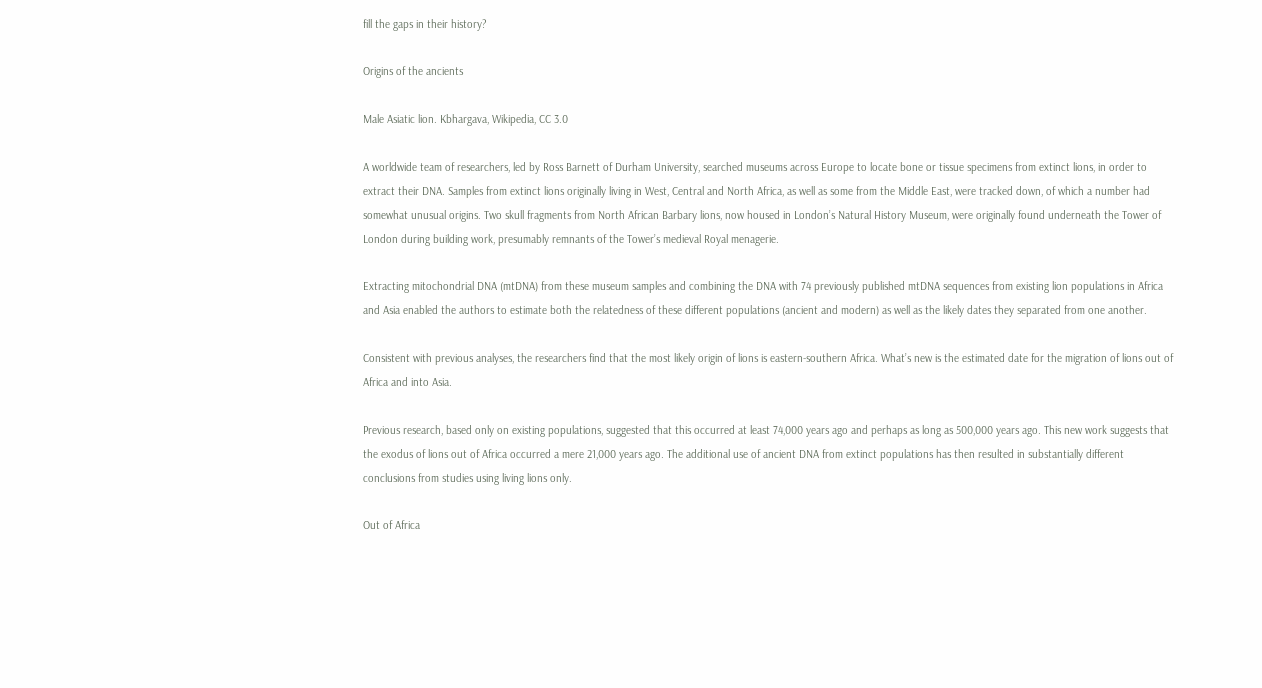fill the gaps in their history?

Origins of the ancients

Male Asiatic lion. Kbhargava, Wikipedia, CC 3.0

A worldwide team of researchers, led by Ross Barnett of Durham University, searched museums across Europe to locate bone or tissue specimens from extinct lions, in order to extract their DNA. Samples from extinct lions originally living in West, Central and North Africa, as well as some from the Middle East, were tracked down, of which a number had somewhat unusual origins. Two skull fragments from North African Barbary lions, now housed in London’s Natural History Museum, were originally found underneath the Tower of London during building work, presumably remnants of the Tower’s medieval Royal menagerie.

Extracting mitochondrial DNA (mtDNA) from these museum samples and combining the DNA with 74 previously published mtDNA sequences from existing lion populations in Africa and Asia enabled the authors to estimate both the relatedness of these different populations (ancient and modern) as well as the likely dates they separated from one another.

Consistent with previous analyses, the researchers find that the most likely origin of lions is eastern-southern Africa. What’s new is the estimated date for the migration of lions out of Africa and into Asia.

Previous research, based only on existing populations, suggested that this occurred at least 74,000 years ago and perhaps as long as 500,000 years ago. This new work suggests that the exodus of lions out of Africa occurred a mere 21,000 years ago. The additional use of ancient DNA from extinct populations has then resulted in substantially different conclusions from studies using living lions only.

Out of Africa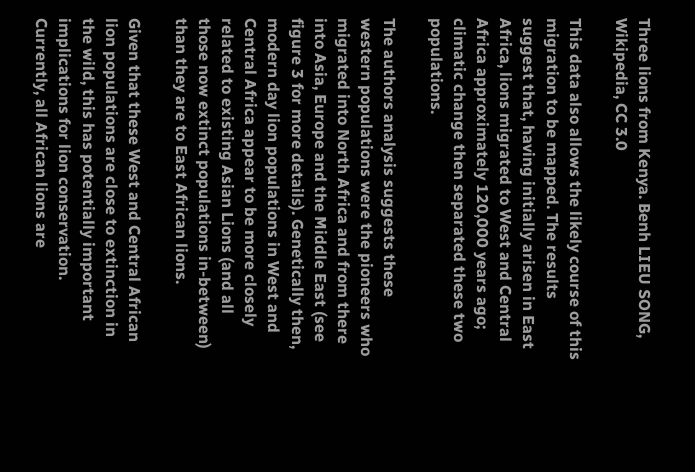Three lions from Kenya. Benh LIEU SONG, Wikipedia, CC 3.0

This data also allows the likely course of this migration to be mapped. The results suggest that, having initially arisen in East Africa, lions migrated to West and Central Africa approximately 120,000 years ago; climatic change then separated these two populations.

The authors analysis suggests these western populations were the pioneers who migrated into North Africa and from there into Asia, Europe and the Middle East (see figure 3 for more details). Genetically then, modern day lion populations in West and Central Africa appear to be more closely related to existing Asian Lions (and all those now extinct populations in-between) than they are to East African lions.

Given that these West and Central African lion populations are close to extinction in the wild, this has potentially important implications for lion conservation. Currently, all African lions are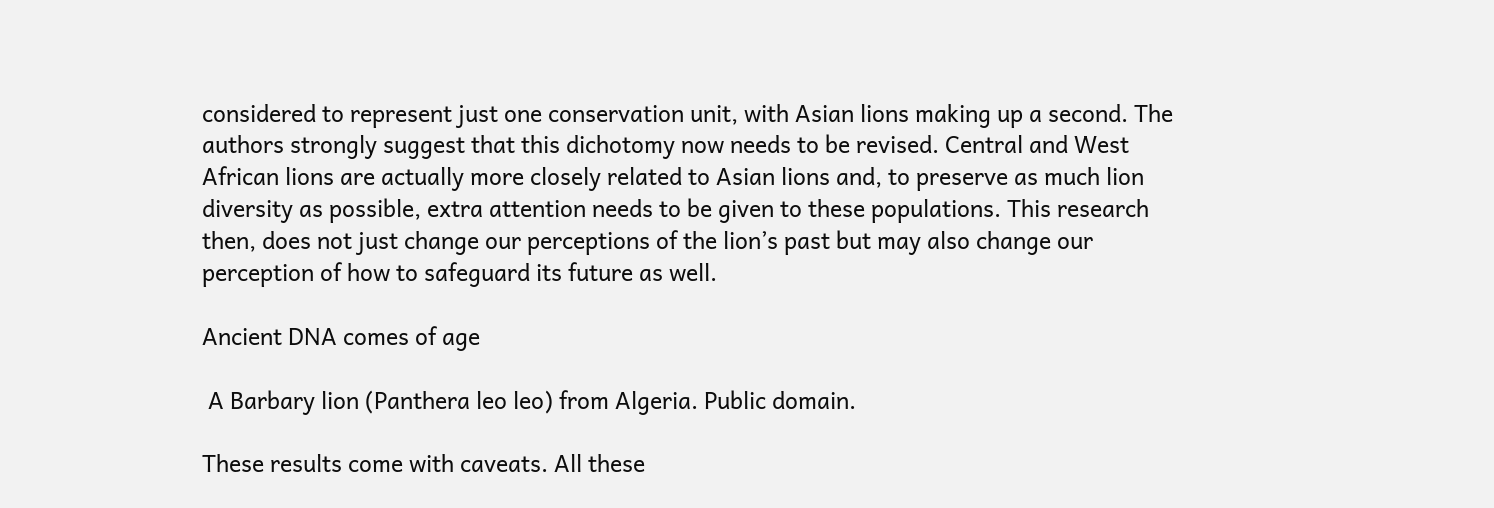considered to represent just one conservation unit, with Asian lions making up a second. The authors strongly suggest that this dichotomy now needs to be revised. Central and West African lions are actually more closely related to Asian lions and, to preserve as much lion diversity as possible, extra attention needs to be given to these populations. This research then, does not just change our perceptions of the lion’s past but may also change our perception of how to safeguard its future as well.

Ancient DNA comes of age

 A Barbary lion (Panthera leo leo) from Algeria. Public domain.

These results come with caveats. All these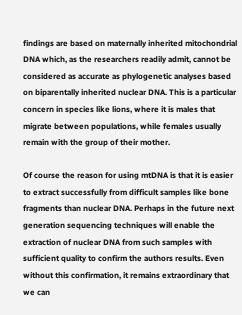findings are based on maternally inherited mitochondrial DNA which, as the researchers readily admit, cannot be considered as accurate as phylogenetic analyses based on biparentally inherited nuclear DNA. This is a particular concern in species like lions, where it is males that migrate between populations, while females usually remain with the group of their mother.

Of course the reason for using mtDNA is that it is easier to extract successfully from difficult samples like bone fragments than nuclear DNA. Perhaps in the future next generation sequencing techniques will enable the extraction of nuclear DNA from such samples with sufficient quality to confirm the authors results. Even without this confirmation, it remains extraordinary that we can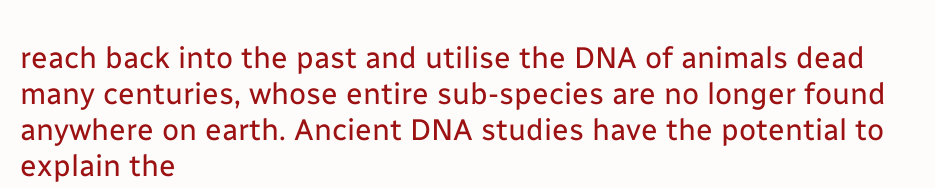reach back into the past and utilise the DNA of animals dead many centuries, whose entire sub-species are no longer found anywhere on earth. Ancient DNA studies have the potential to explain the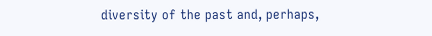diversity of the past and, perhaps,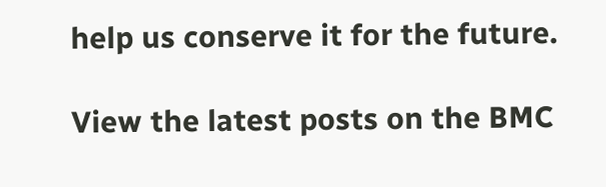help us conserve it for the future.

View the latest posts on the BMC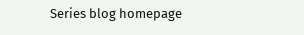Series blog homepage